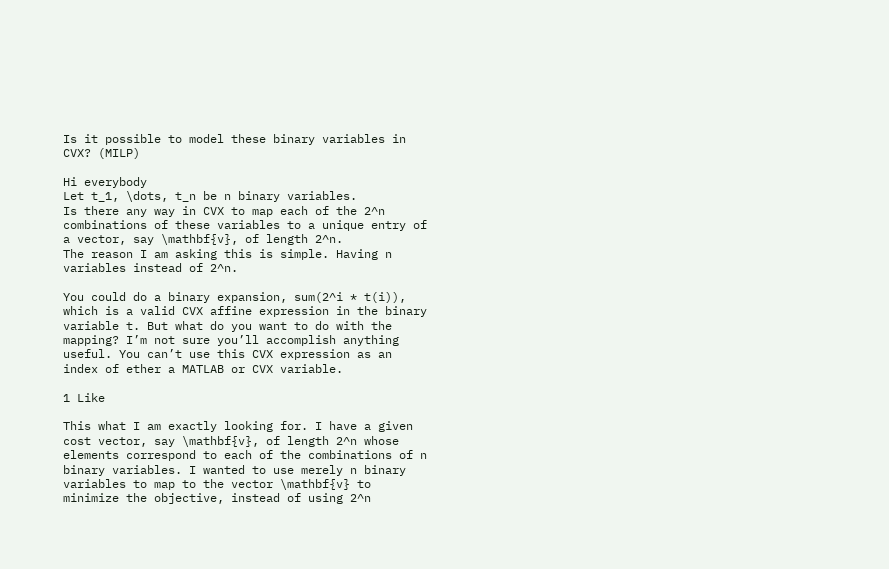Is it possible to model these binary variables in CVX? (MILP)

Hi everybody
Let t_1, \dots, t_n be n binary variables.
Is there any way in CVX to map each of the 2^n combinations of these variables to a unique entry of a vector, say \mathbf{v}, of length 2^n.
The reason I am asking this is simple. Having n variables instead of 2^n.

You could do a binary expansion, sum(2^i * t(i)), which is a valid CVX affine expression in the binary variable t. But what do you want to do with the mapping? I’m not sure you’ll accomplish anything useful. You can’t use this CVX expression as an index of ether a MATLAB or CVX variable.

1 Like

This what I am exactly looking for. I have a given cost vector, say \mathbf{v}, of length 2^n whose elements correspond to each of the combinations of n binary variables. I wanted to use merely n binary variables to map to the vector \mathbf{v} to minimize the objective, instead of using 2^n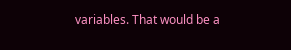variables. That would be a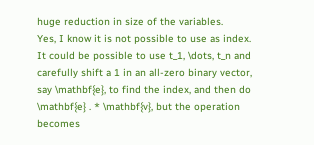huge reduction in size of the variables.
Yes, I know it is not possible to use as index. It could be possible to use t_1, \dots, t_n and carefully shift a 1 in an all-zero binary vector, say \mathbf{e}, to find the index, and then do \mathbf{e} . * \mathbf{v}, but the operation becomes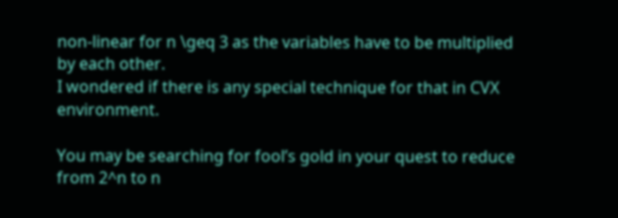non-linear for n \geq 3 as the variables have to be multiplied by each other.
I wondered if there is any special technique for that in CVX environment.

You may be searching for fool’s gold in your quest to reduce from 2^n to n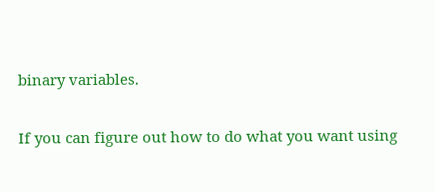binary variables.

If you can figure out how to do what you want using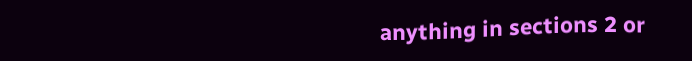anything in sections 2 or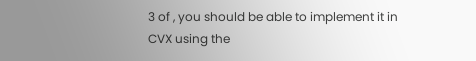3 of , you should be able to implement it in CVX using the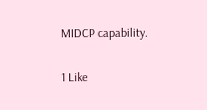MIDCP capability.

1 Like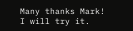Many thanks Mark!
I will try it.